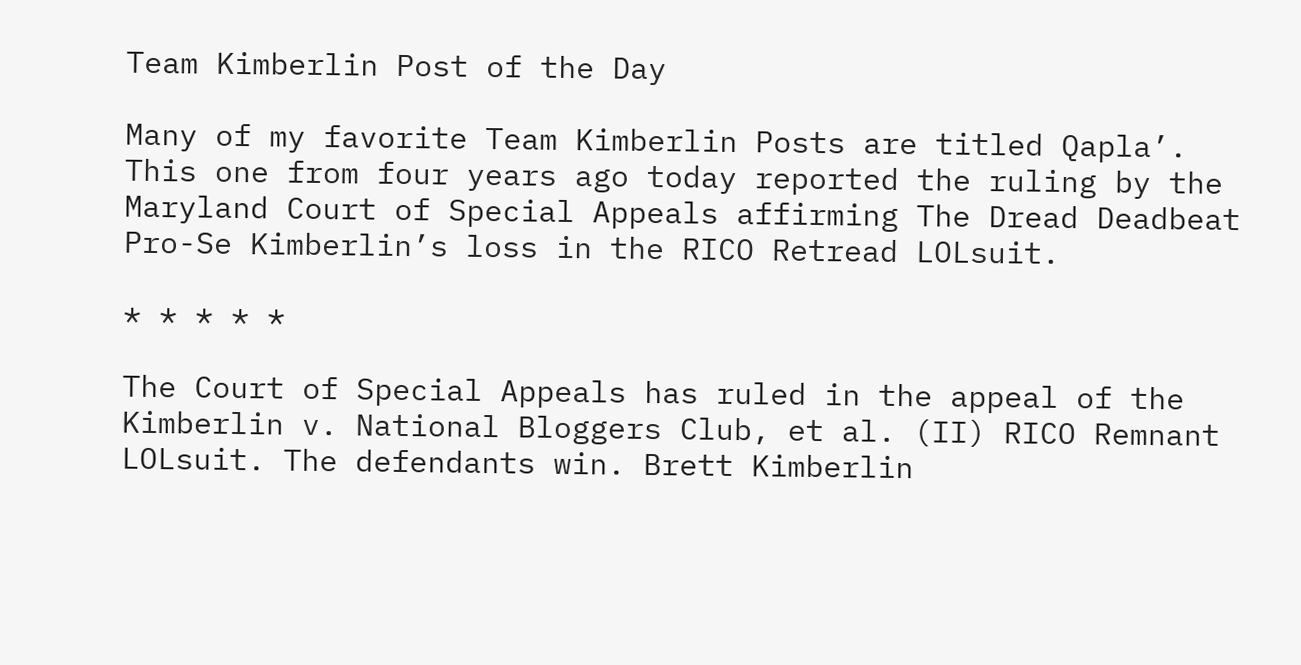Team Kimberlin Post of the Day

Many of my favorite Team Kimberlin Posts are titled Qapla’. This one from four years ago today reported the ruling by the Maryland Court of Special Appeals affirming The Dread Deadbeat Pro-Se Kimberlin’s loss in the RICO Retread LOLsuit.

* * * * *

The Court of Special Appeals has ruled in the appeal of the Kimberlin v. National Bloggers Club, et al. (II) RICO Remnant LOLsuit. The defendants win. Brett Kimberlin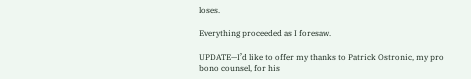loses.

Everything proceeded as I foresaw.

UPDATE—I’d like to offer my thanks to Patrick Ostronic, my pro bono counsel, for his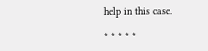help in this case.

* * * * *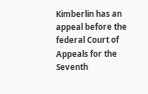Kimberlin has an appeal before the federal Court of Appeals for the Seventh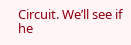Circuit. We’ll see if he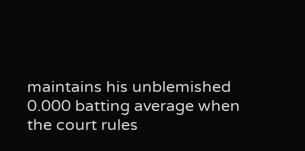maintains his unblemished 0.000 batting average when the court rules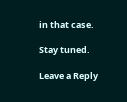in that case.

Stay tuned.

Leave a Reply